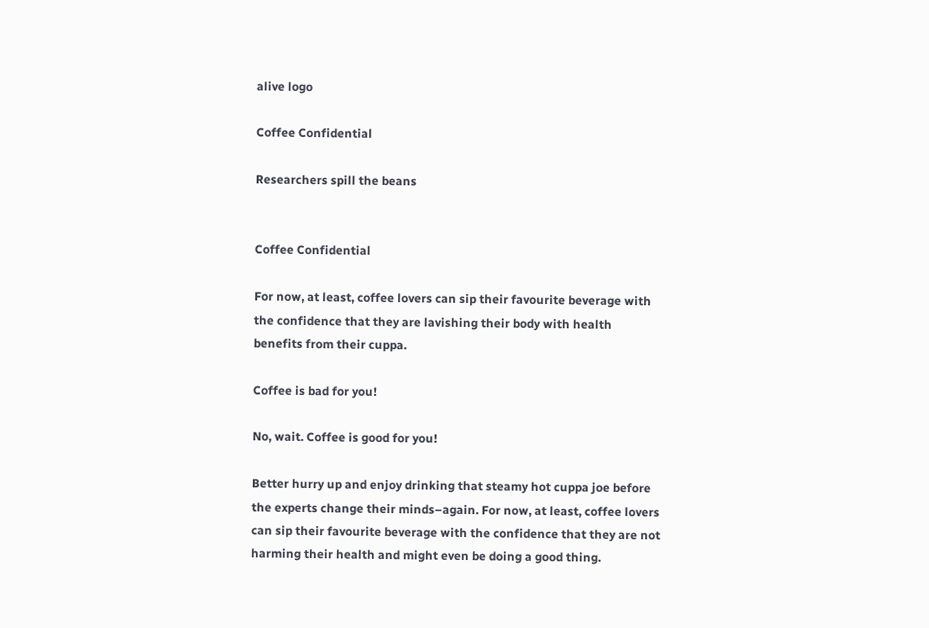alive logo

Coffee Confidential

Researchers spill the beans


Coffee Confidential

For now, at least, coffee lovers can sip their favourite beverage with the confidence that they are lavishing their body with health benefits from their cuppa.

Coffee is bad for you!

No, wait. Coffee is good for you!

Better hurry up and enjoy drinking that steamy hot cuppa joe before the experts change their minds–again. For now, at least, coffee lovers can sip their favourite beverage with the confidence that they are not harming their health and might even be doing a good thing.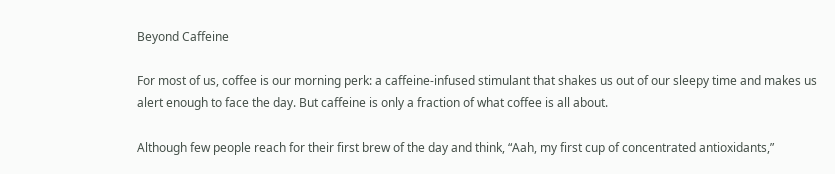Beyond Caffeine

For most of us, coffee is our morning perk: a caffeine-infused stimulant that shakes us out of our sleepy time and makes us alert enough to face the day. But caffeine is only a fraction of what coffee is all about.

Although few people reach for their first brew of the day and think, “Aah, my first cup of concentrated antioxidants,”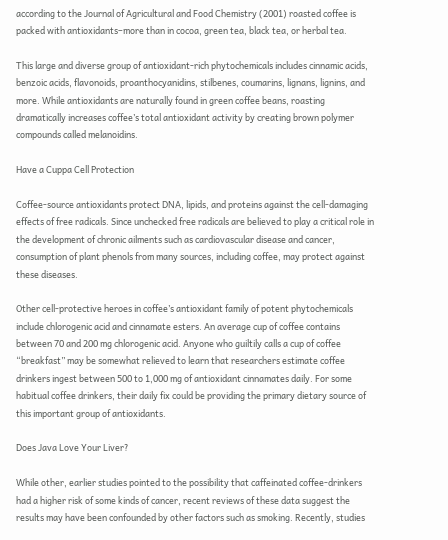according to the Journal of Agricultural and Food Chemistry (2001) roasted coffee is packed with antioxidants–more than in cocoa, green tea, black tea, or herbal tea.

This large and diverse group of antioxidant-rich phytochemicals includes cinnamic acids, benzoic acids, flavonoids, proanthocyanidins, stilbenes, coumarins, lignans, lignins, and more. While antioxidants are naturally found in green coffee beans, roasting dramatically increases coffee’s total antioxidant activity by creating brown polymer compounds called melanoidins.

Have a Cuppa Cell Protection

Coffee-source antioxidants protect DNA, lipids, and proteins against the cell-damaging effects of free radicals. Since unchecked free radicals are believed to play a critical role in the development of chronic ailments such as cardiovascular disease and cancer, consumption of plant phenols from many sources, including coffee, may protect against these diseases.

Other cell-protective heroes in coffee’s antioxidant family of potent phytochemicals include chlorogenic acid and cinnamate esters. An average cup of coffee contains between 70 and 200 mg chlorogenic acid. Anyone who guiltily calls a cup of coffee “breakfast” may be somewhat relieved to learn that researchers estimate coffee drinkers ingest between 500 to 1,000 mg of antioxidant cinnamates daily. For some habitual coffee drinkers, their daily fix could be providing the primary dietary source of this important group of antioxidants.

Does Java Love Your Liver?

While other, earlier studies pointed to the possibility that caffeinated coffee-drinkers had a higher risk of some kinds of cancer, recent reviews of these data suggest the results may have been confounded by other factors such as smoking. Recently, studies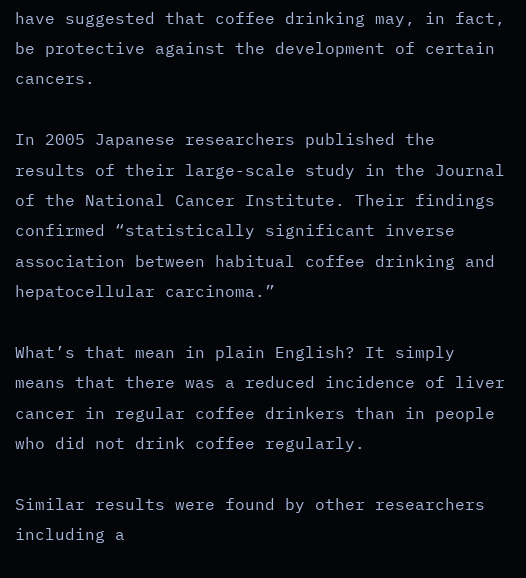have suggested that coffee drinking may, in fact, be protective against the development of certain cancers.

In 2005 Japanese researchers published the results of their large-scale study in the Journal of the National Cancer Institute. Their findings confirmed “statistically significant inverse association between habitual coffee drinking and hepatocellular carcinoma.”

What’s that mean in plain English? It simply means that there was a reduced incidence of liver cancer in regular coffee drinkers than in people who did not drink coffee regularly.

Similar results were found by other researchers including a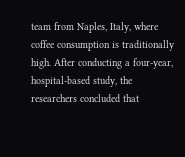team from Naples, Italy, where coffee consumption is traditionally high. After conducting a four-year, hospital-based study, the researchers concluded that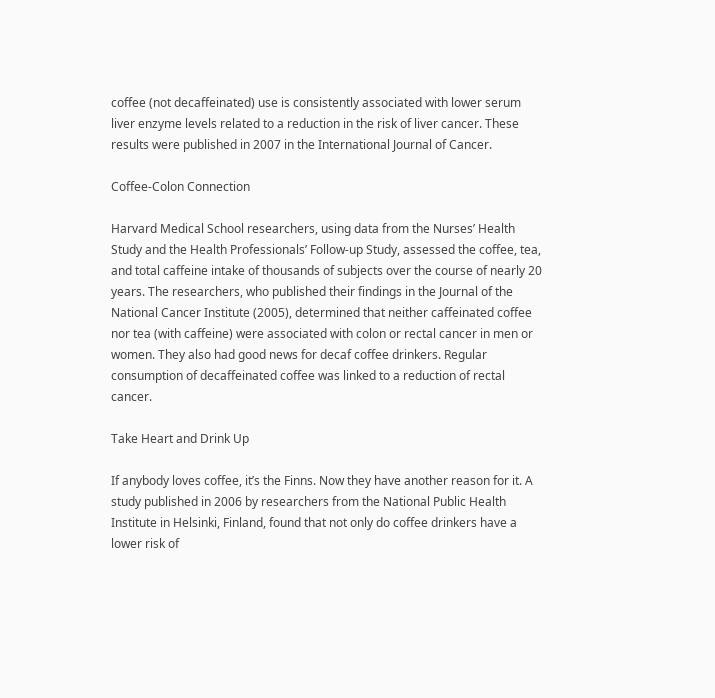coffee (not decaffeinated) use is consistently associated with lower serum liver enzyme levels related to a reduction in the risk of liver cancer. These results were published in 2007 in the International Journal of Cancer.

Coffee-Colon Connection

Harvard Medical School researchers, using data from the Nurses’ Health Study and the Health Professionals’ Follow-up Study, assessed the coffee, tea, and total caffeine intake of thousands of subjects over the course of nearly 20 years. The researchers, who published their findings in the Journal of the National Cancer Institute (2005), determined that neither caffeinated coffee nor tea (with caffeine) were associated with colon or rectal cancer in men or women. They also had good news for decaf coffee drinkers. Regular consumption of decaffeinated coffee was linked to a reduction of rectal cancer.

Take Heart and Drink Up

If anybody loves coffee, it’s the Finns. Now they have another reason for it. A study published in 2006 by researchers from the National Public Health Institute in Helsinki, Finland, found that not only do coffee drinkers have a lower risk of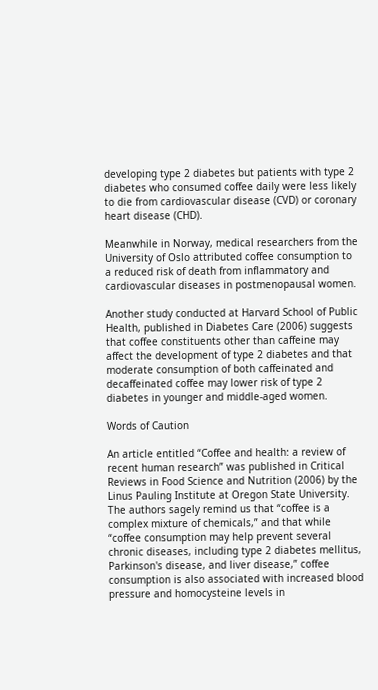developing type 2 diabetes but patients with type 2 diabetes who consumed coffee daily were less likely to die from cardiovascular disease (CVD) or coronary heart disease (CHD).

Meanwhile in Norway, medical researchers from the University of Oslo attributed coffee consumption to a reduced risk of death from inflammatory and cardiovascular diseases in postmenopausal women.

Another study conducted at Harvard School of Public Health, published in Diabetes Care (2006) suggests that coffee constituents other than caffeine may affect the development of type 2 diabetes and that moderate consumption of both caffeinated and decaffeinated coffee may lower risk of type 2 diabetes in younger and middle-aged women.

Words of Caution

An article entitled “Coffee and health: a review of recent human research” was published in Critical Reviews in Food Science and Nutrition (2006) by the Linus Pauling Institute at Oregon State University. The authors sagely remind us that “coffee is a complex mixture of chemicals,” and that while “coffee consumption may help prevent several chronic diseases, including type 2 diabetes mellitus, Parkinson's disease, and liver disease,” coffee consumption is also associated with increased blood pressure and homocysteine levels in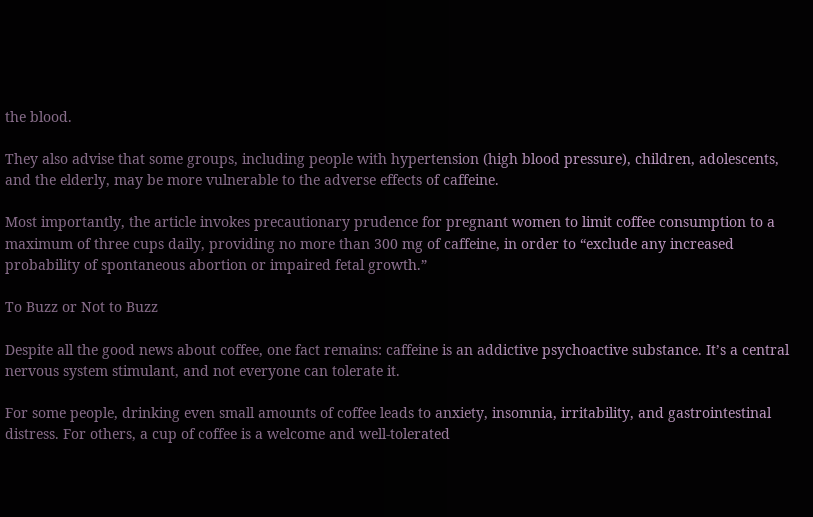the blood.

They also advise that some groups, including people with hypertension (high blood pressure), children, adolescents, and the elderly, may be more vulnerable to the adverse effects of caffeine.

Most importantly, the article invokes precautionary prudence for pregnant women to limit coffee consumption to a maximum of three cups daily, providing no more than 300 mg of caffeine, in order to “exclude any increased probability of spontaneous abortion or impaired fetal growth.”

To Buzz or Not to Buzz

Despite all the good news about coffee, one fact remains: caffeine is an addictive psychoactive substance. It’s a central nervous system stimulant, and not everyone can tolerate it.

For some people, drinking even small amounts of coffee leads to anxiety, insomnia, irritability, and gastrointestinal distress. For others, a cup of coffee is a welcome and well-tolerated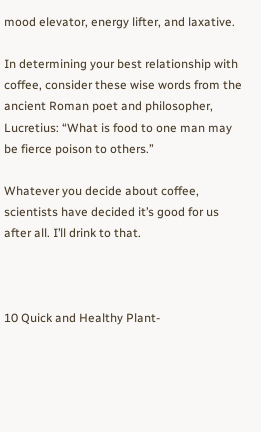mood elevator, energy lifter, and laxative.

In determining your best relationship with coffee, consider these wise words from the ancient Roman poet and philosopher, Lucretius: “What is food to one man may be fierce poison to others.”

Whatever you decide about coffee, scientists have decided it’s good for us after all. I’ll drink to that.



10 Quick and Healthy Plant-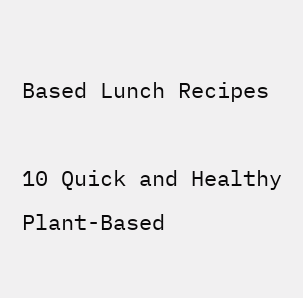Based Lunch Recipes

10 Quick and Healthy Plant-Based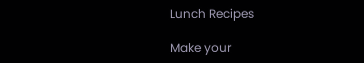Lunch Recipes

Make your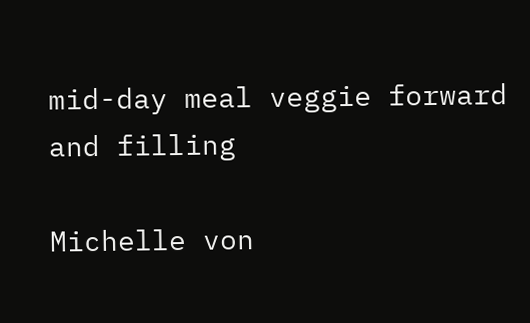mid-day meal veggie forward and filling

Michelle von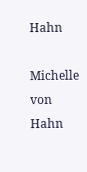Hahn

Michelle von Hahn